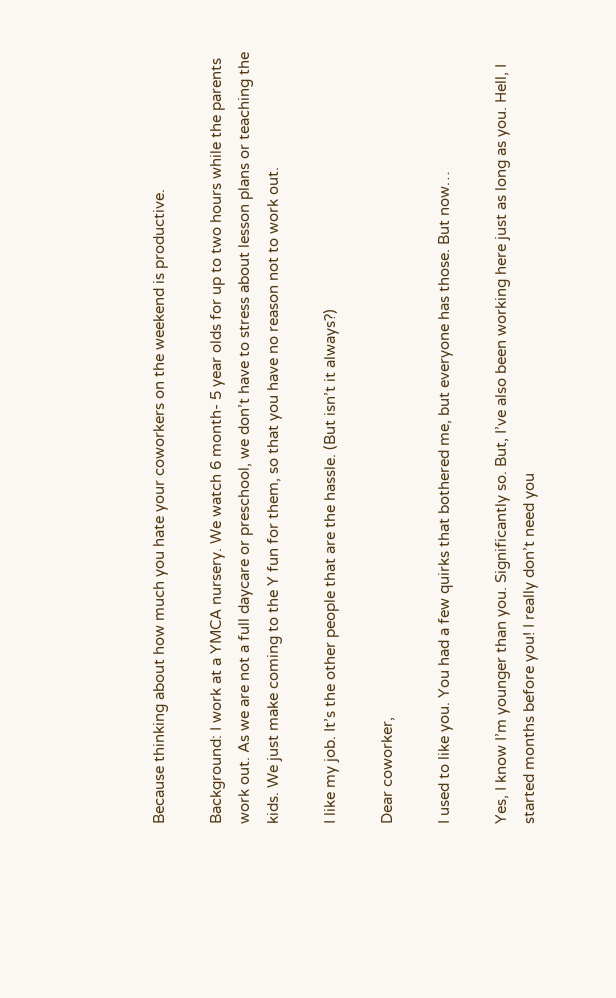Because thinking about how much you hate your coworkers on the weekend is productive.

Background: I work at a YMCA nursery. We watch 6 month- 5 year olds for up to two hours while the parents work out. As we are not a full daycare or preschool, we don’t have to stress about lesson plans or teaching the kids. We just make coming to the Y fun for them, so that you have no reason not to work out.

I like my job. It’s the other people that are the hassle. (But isn’t it always?)

Dear coworker,

I used to like you. You had a few quirks that bothered me, but everyone has those. But now…

Yes, I know I’m younger than you. Significantly so. But, I’ve also been working here just as long as you. Hell, I started months before you! I really don’t need you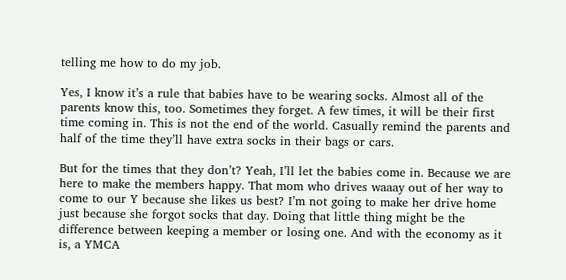telling me how to do my job.

Yes, I know it’s a rule that babies have to be wearing socks. Almost all of the parents know this, too. Sometimes they forget. A few times, it will be their first time coming in. This is not the end of the world. Casually remind the parents and half of the time they’ll have extra socks in their bags or cars.

But for the times that they don’t? Yeah, I’ll let the babies come in. Because we are here to make the members happy. That mom who drives waaay out of her way to come to our Y because she likes us best? I’m not going to make her drive home just because she forgot socks that day. Doing that little thing might be the difference between keeping a member or losing one. And with the economy as it is, a YMCA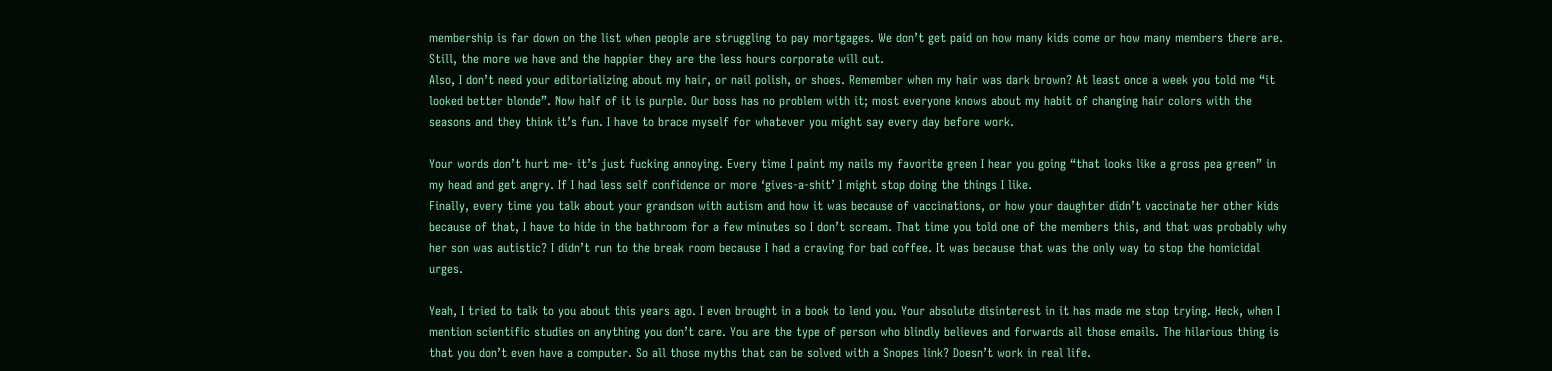membership is far down on the list when people are struggling to pay mortgages. We don’t get paid on how many kids come or how many members there are. Still, the more we have and the happier they are the less hours corporate will cut.
Also, I don’t need your editorializing about my hair, or nail polish, or shoes. Remember when my hair was dark brown? At least once a week you told me “it looked better blonde”. Now half of it is purple. Our boss has no problem with it; most everyone knows about my habit of changing hair colors with the seasons and they think it’s fun. I have to brace myself for whatever you might say every day before work.

Your words don’t hurt me- it’s just fucking annoying. Every time I paint my nails my favorite green I hear you going “that looks like a gross pea green” in my head and get angry. If I had less self confidence or more ‘gives-a-shit’ I might stop doing the things I like.
Finally, every time you talk about your grandson with autism and how it was because of vaccinations, or how your daughter didn’t vaccinate her other kids because of that, I have to hide in the bathroom for a few minutes so I don’t scream. That time you told one of the members this, and that was probably why her son was autistic? I didn’t run to the break room because I had a craving for bad coffee. It was because that was the only way to stop the homicidal urges.

Yeah, I tried to talk to you about this years ago. I even brought in a book to lend you. Your absolute disinterest in it has made me stop trying. Heck, when I mention scientific studies on anything you don’t care. You are the type of person who blindly believes and forwards all those emails. The hilarious thing is that you don’t even have a computer. So all those myths that can be solved with a Snopes link? Doesn’t work in real life.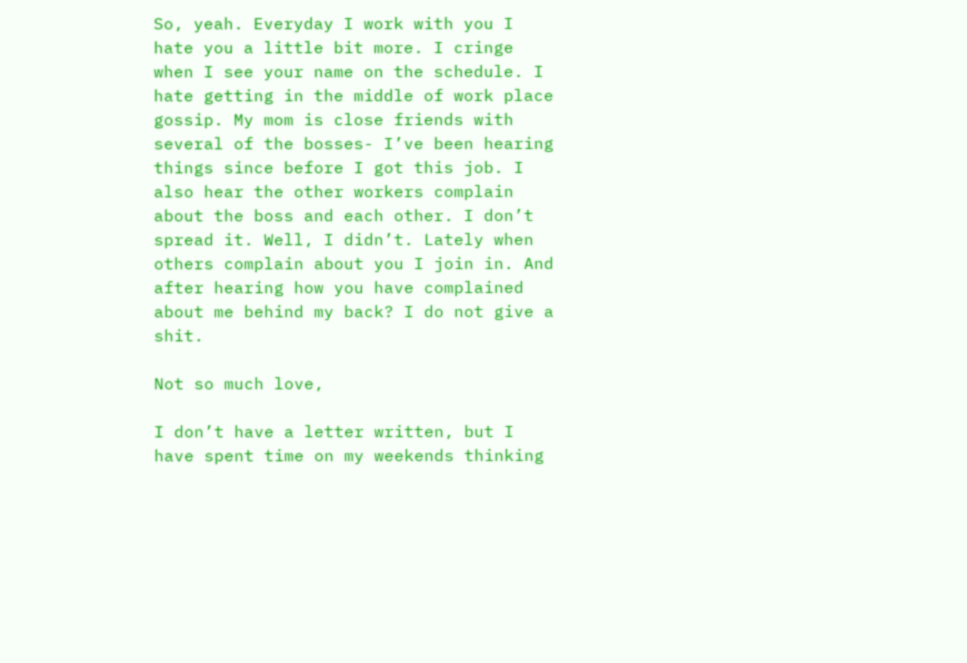So, yeah. Everyday I work with you I hate you a little bit more. I cringe when I see your name on the schedule. I hate getting in the middle of work place gossip. My mom is close friends with several of the bosses- I’ve been hearing things since before I got this job. I also hear the other workers complain about the boss and each other. I don’t spread it. Well, I didn’t. Lately when others complain about you I join in. And after hearing how you have complained about me behind my back? I do not give a shit.

Not so much love,

I don’t have a letter written, but I have spent time on my weekends thinking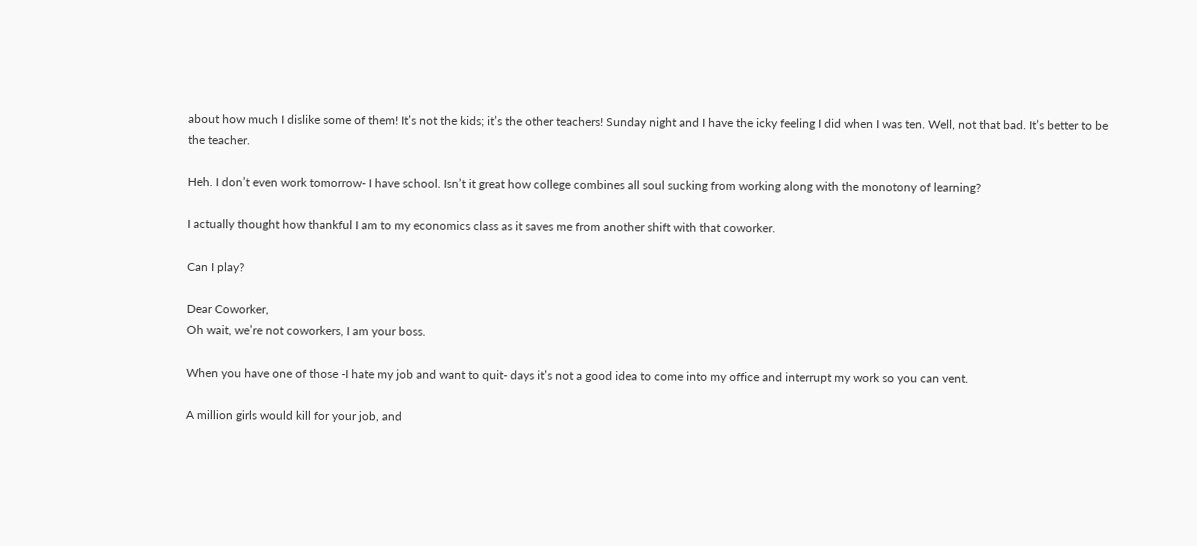about how much I dislike some of them! It’s not the kids; it’s the other teachers! Sunday night and I have the icky feeling I did when I was ten. Well, not that bad. It’s better to be the teacher.

Heh. I don’t even work tomorrow- I have school. Isn’t it great how college combines all soul sucking from working along with the monotony of learning?

I actually thought how thankful I am to my economics class as it saves me from another shift with that coworker.

Can I play?

Dear Coworker,
Oh wait, we’re not coworkers, I am your boss.

When you have one of those -I hate my job and want to quit- days it’s not a good idea to come into my office and interrupt my work so you can vent.

A million girls would kill for your job, and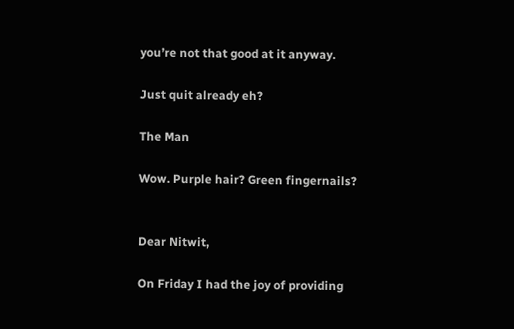you’re not that good at it anyway.

Just quit already eh?

The Man

Wow. Purple hair? Green fingernails?


Dear Nitwit,

On Friday I had the joy of providing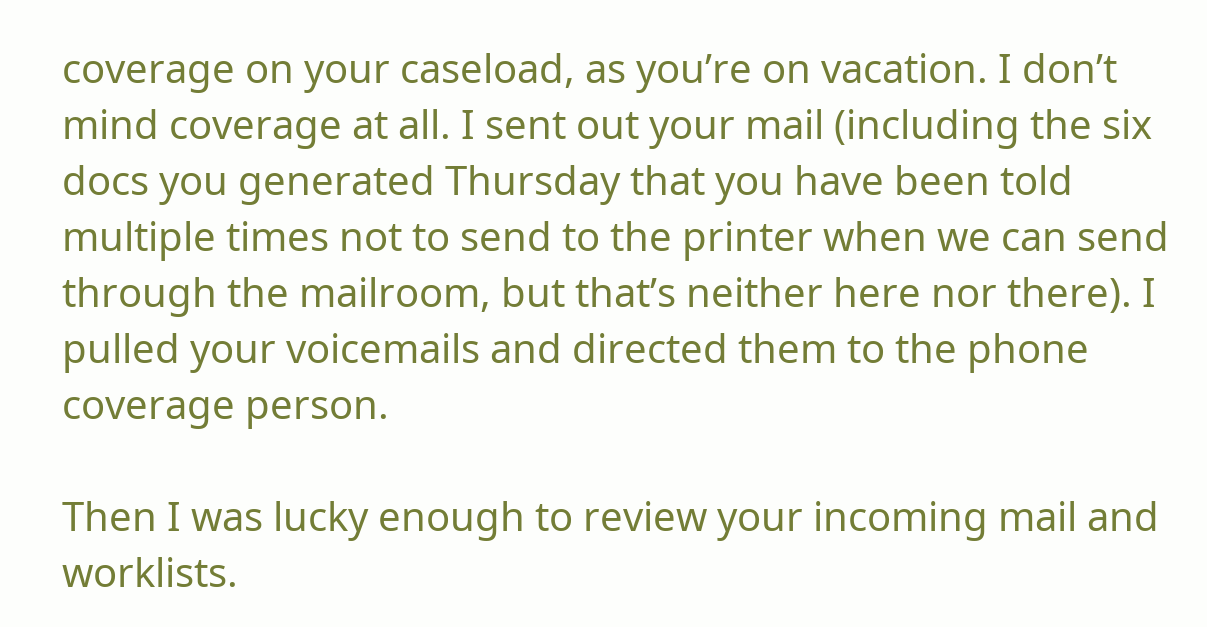coverage on your caseload, as you’re on vacation. I don’t mind coverage at all. I sent out your mail (including the six docs you generated Thursday that you have been told multiple times not to send to the printer when we can send through the mailroom, but that’s neither here nor there). I pulled your voicemails and directed them to the phone coverage person.

Then I was lucky enough to review your incoming mail and worklists.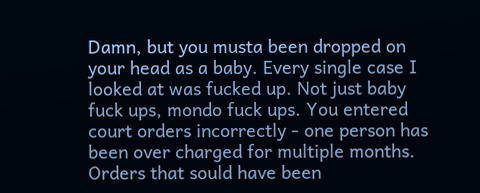Damn, but you musta been dropped on your head as a baby. Every single case I looked at was fucked up. Not just baby fuck ups, mondo fuck ups. You entered court orders incorrectly - one person has been over charged for multiple months. Orders that sould have been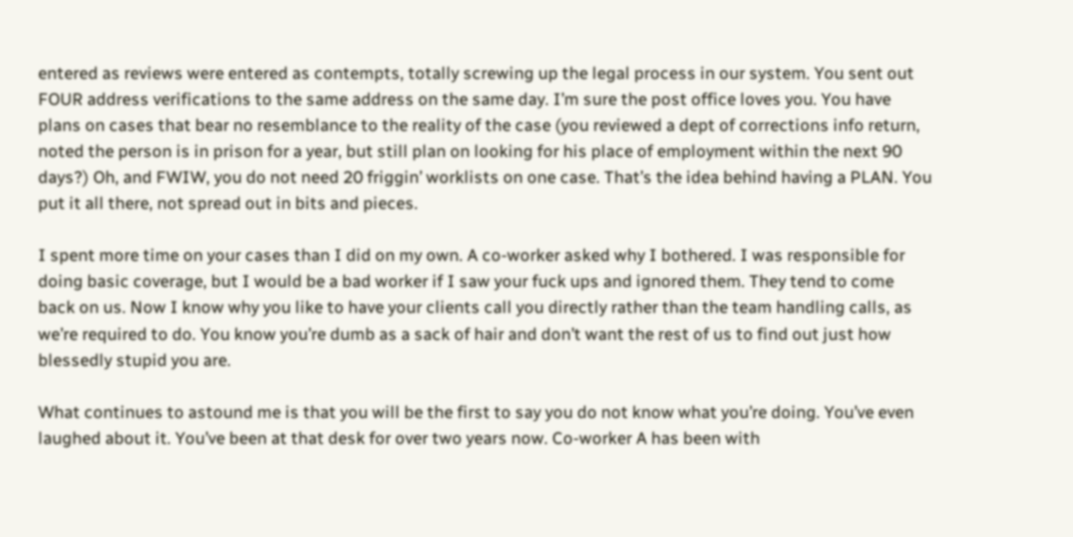entered as reviews were entered as contempts, totally screwing up the legal process in our system. You sent out FOUR address verifications to the same address on the same day. I’m sure the post office loves you. You have plans on cases that bear no resemblance to the reality of the case (you reviewed a dept of corrections info return, noted the person is in prison for a year, but still plan on looking for his place of employment within the next 90 days?) Oh, and FWIW, you do not need 20 friggin’ worklists on one case. That’s the idea behind having a PLAN. You put it all there, not spread out in bits and pieces.

I spent more time on your cases than I did on my own. A co-worker asked why I bothered. I was responsible for doing basic coverage, but I would be a bad worker if I saw your fuck ups and ignored them. They tend to come back on us. Now I know why you like to have your clients call you directly rather than the team handling calls, as we’re required to do. You know you’re dumb as a sack of hair and don’t want the rest of us to find out just how blessedly stupid you are.

What continues to astound me is that you will be the first to say you do not know what you’re doing. You’ve even laughed about it. You’ve been at that desk for over two years now. Co-worker A has been with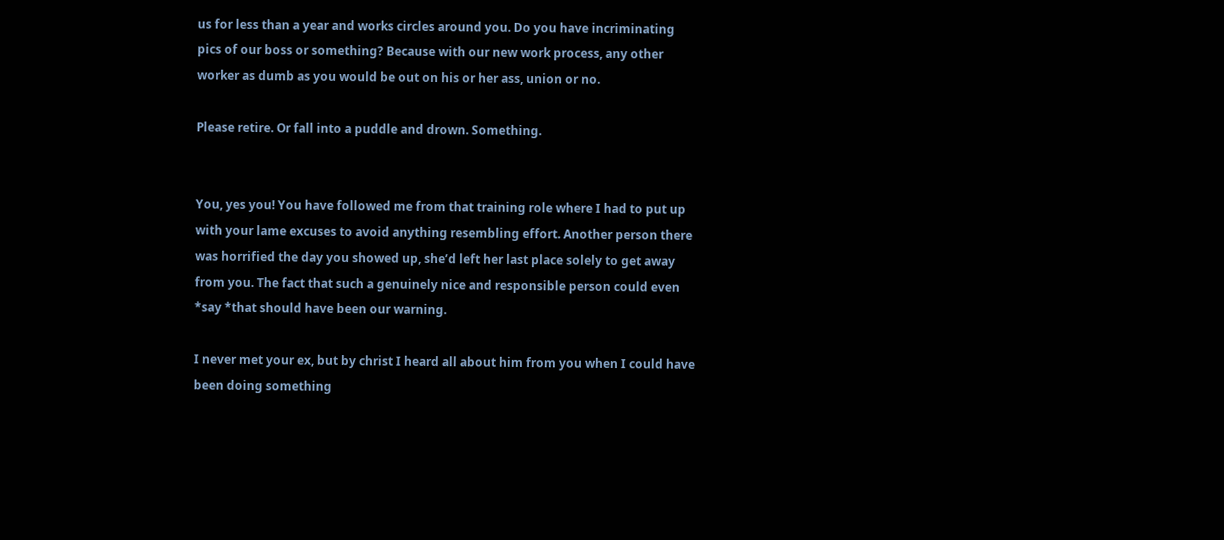us for less than a year and works circles around you. Do you have incriminating pics of our boss or something? Because with our new work process, any other worker as dumb as you would be out on his or her ass, union or no.

Please retire. Or fall into a puddle and drown. Something.


You, yes you! You have followed me from that training role where I had to put up with your lame excuses to avoid anything resembling effort. Another person there was horrified the day you showed up, she’d left her last place solely to get away from you. The fact that such a genuinely nice and responsible person could even *say *that should have been our warning.

I never met your ex, but by christ I heard all about him from you when I could have been doing something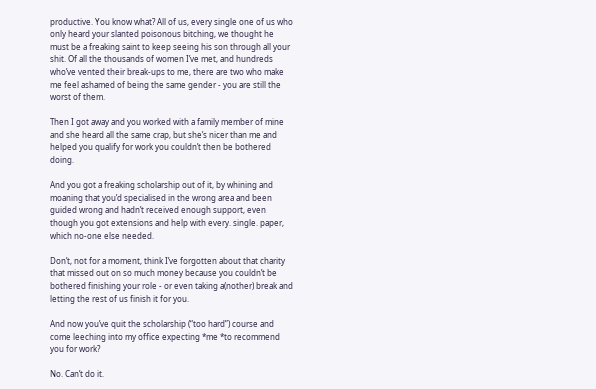productive. You know what? All of us, every single one of us who only heard your slanted poisonous bitching, we thought he must be a freaking saint to keep seeing his son through all your shit. Of all the thousands of women I’ve met, and hundreds who’ve vented their break-ups to me, there are two who make me feel ashamed of being the same gender - you are still the worst of them.

Then I got away and you worked with a family member of mine and she heard all the same crap, but she’s nicer than me and helped you qualify for work you couldn’t then be bothered doing.

And you got a freaking scholarship out of it, by whining and moaning that you’d specialised in the wrong area and been guided wrong and hadn’t received enough support, even though you got extensions and help with every. single. paper, which no-one else needed.

Don’t, not for a moment, think I’ve forgotten about that charity that missed out on so much money because you couldn’t be bothered finishing your role - or even taking a(nother) break and letting the rest of us finish it for you.

And now you’ve quit the scholarship (“too hard”) course and come leeching into my office expecting *me *to recommend you for work?

No. Can’t do it.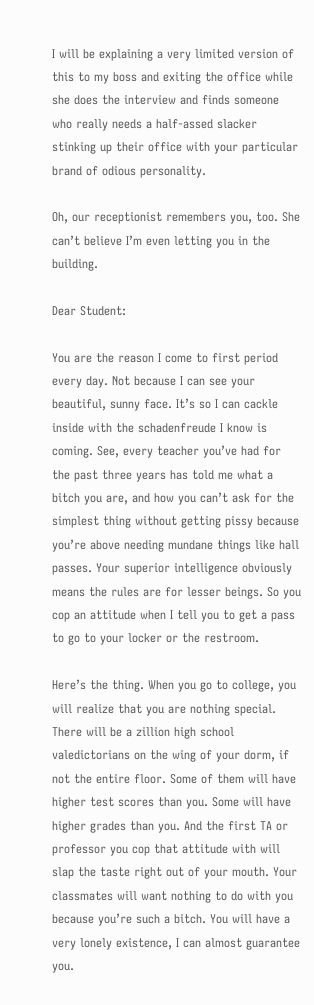I will be explaining a very limited version of this to my boss and exiting the office while she does the interview and finds someone who really needs a half-assed slacker stinking up their office with your particular brand of odious personality.

Oh, our receptionist remembers you, too. She can’t believe I’m even letting you in the building.

Dear Student:

You are the reason I come to first period every day. Not because I can see your beautiful, sunny face. It’s so I can cackle inside with the schadenfreude I know is coming. See, every teacher you’ve had for the past three years has told me what a bitch you are, and how you can’t ask for the simplest thing without getting pissy because you’re above needing mundane things like hall passes. Your superior intelligence obviously means the rules are for lesser beings. So you cop an attitude when I tell you to get a pass to go to your locker or the restroom.

Here’s the thing. When you go to college, you will realize that you are nothing special. There will be a zillion high school valedictorians on the wing of your dorm, if not the entire floor. Some of them will have higher test scores than you. Some will have higher grades than you. And the first TA or professor you cop that attitude with will slap the taste right out of your mouth. Your classmates will want nothing to do with you because you’re such a bitch. You will have a very lonely existence, I can almost guarantee you.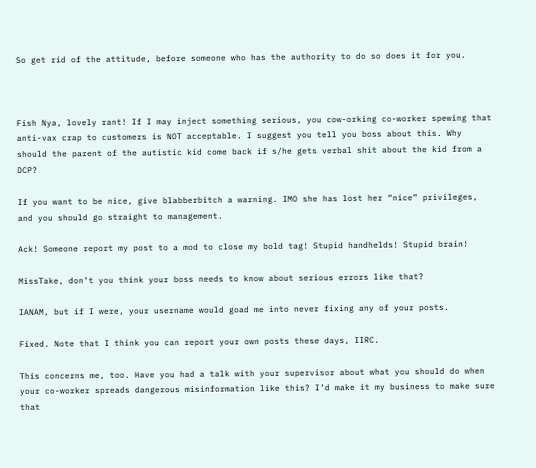So get rid of the attitude, before someone who has the authority to do so does it for you.



Fish Nya, lovely rant! If I may inject something serious, you cow-orking co-worker spewing that anti-vax crap to customers is NOT acceptable. I suggest you tell you boss about this. Why should the parent of the autistic kid come back if s/he gets verbal shit about the kid from a DCP?

If you want to be nice, give blabberbitch a warning. IMO she has lost her “nice” privileges, and you should go straight to management.

Ack! Someone report my post to a mod to close my bold tag! Stupid handhelds! Stupid brain!

MissTake, don’t you think your boss needs to know about serious errors like that?

IANAM, but if I were, your username would goad me into never fixing any of your posts.

Fixed. Note that I think you can report your own posts these days, IIRC.

This concerns me, too. Have you had a talk with your supervisor about what you should do when your co-worker spreads dangerous misinformation like this? I’d make it my business to make sure that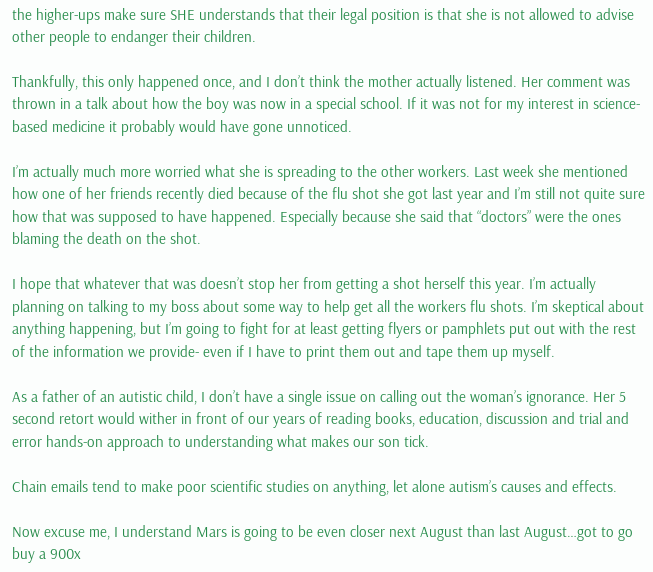the higher-ups make sure SHE understands that their legal position is that she is not allowed to advise other people to endanger their children.

Thankfully, this only happened once, and I don’t think the mother actually listened. Her comment was thrown in a talk about how the boy was now in a special school. If it was not for my interest in science-based medicine it probably would have gone unnoticed.

I’m actually much more worried what she is spreading to the other workers. Last week she mentioned how one of her friends recently died because of the flu shot she got last year and I’m still not quite sure how that was supposed to have happened. Especially because she said that “doctors” were the ones blaming the death on the shot.

I hope that whatever that was doesn’t stop her from getting a shot herself this year. I’m actually planning on talking to my boss about some way to help get all the workers flu shots. I’m skeptical about anything happening, but I’m going to fight for at least getting flyers or pamphlets put out with the rest of the information we provide- even if I have to print them out and tape them up myself.

As a father of an autistic child, I don’t have a single issue on calling out the woman’s ignorance. Her 5 second retort would wither in front of our years of reading books, education, discussion and trial and error hands-on approach to understanding what makes our son tick.

Chain emails tend to make poor scientific studies on anything, let alone autism’s causes and effects.

Now excuse me, I understand Mars is going to be even closer next August than last August…got to go buy a 900x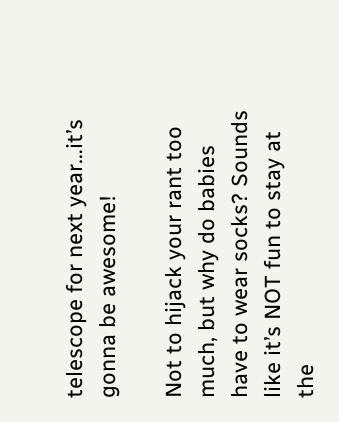telescope for next year…it’s gonna be awesome!

Not to hijack your rant too much, but why do babies have to wear socks? Sounds like it’s NOT fun to stay at the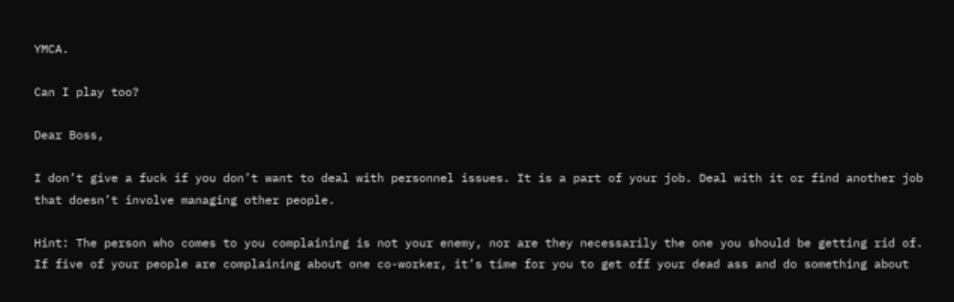YMCA.

Can I play too?

Dear Boss,

I don’t give a fuck if you don’t want to deal with personnel issues. It is a part of your job. Deal with it or find another job that doesn’t involve managing other people.

Hint: The person who comes to you complaining is not your enemy, nor are they necessarily the one you should be getting rid of. If five of your people are complaining about one co-worker, it’s time for you to get off your dead ass and do something about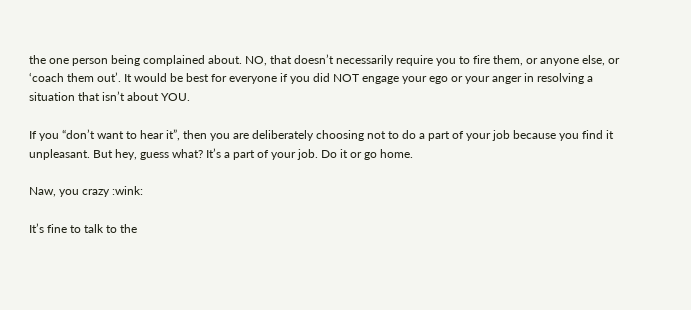the one person being complained about. NO, that doesn’t necessarily require you to fire them, or anyone else, or ‘coach them out’. It would be best for everyone if you did NOT engage your ego or your anger in resolving a situation that isn’t about YOU.

If you “don’t want to hear it”, then you are deliberately choosing not to do a part of your job because you find it unpleasant. But hey, guess what? It’s a part of your job. Do it or go home.

Naw, you crazy :wink:

It’s fine to talk to the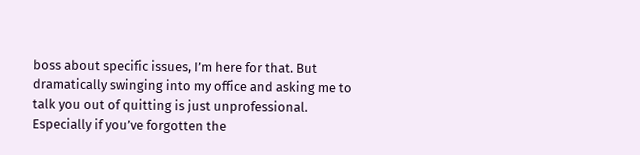boss about specific issues, I’m here for that. But dramatically swinging into my office and asking me to talk you out of quitting is just unprofessional. Especially if you’ve forgotten the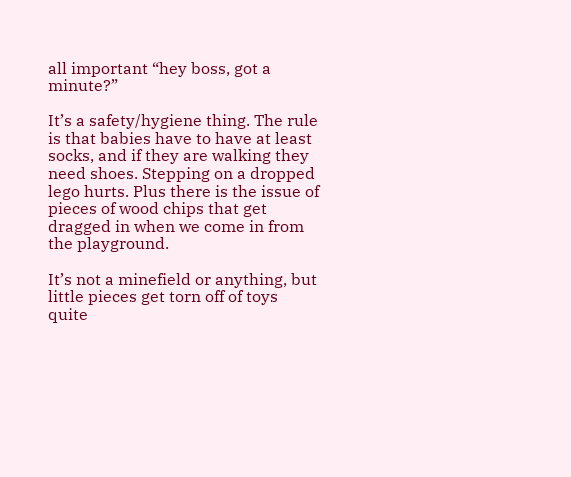all important “hey boss, got a minute?”

It’s a safety/hygiene thing. The rule is that babies have to have at least socks, and if they are walking they need shoes. Stepping on a dropped lego hurts. Plus there is the issue of pieces of wood chips that get dragged in when we come in from the playground.

It’s not a minefield or anything, but little pieces get torn off of toys quite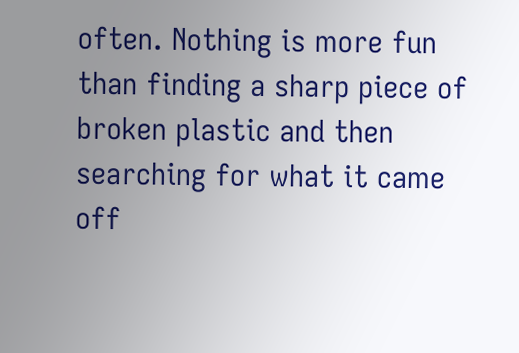often. Nothing is more fun than finding a sharp piece of broken plastic and then searching for what it came off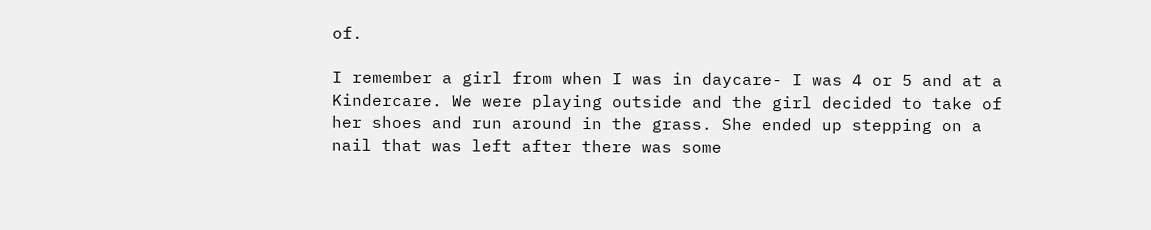of.

I remember a girl from when I was in daycare- I was 4 or 5 and at a Kindercare. We were playing outside and the girl decided to take of her shoes and run around in the grass. She ended up stepping on a nail that was left after there was some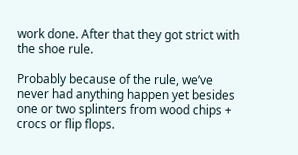work done. After that they got strict with the shoe rule.

Probably because of the rule, we’ve never had anything happen yet besides one or two splinters from wood chips + crocs or flip flops.